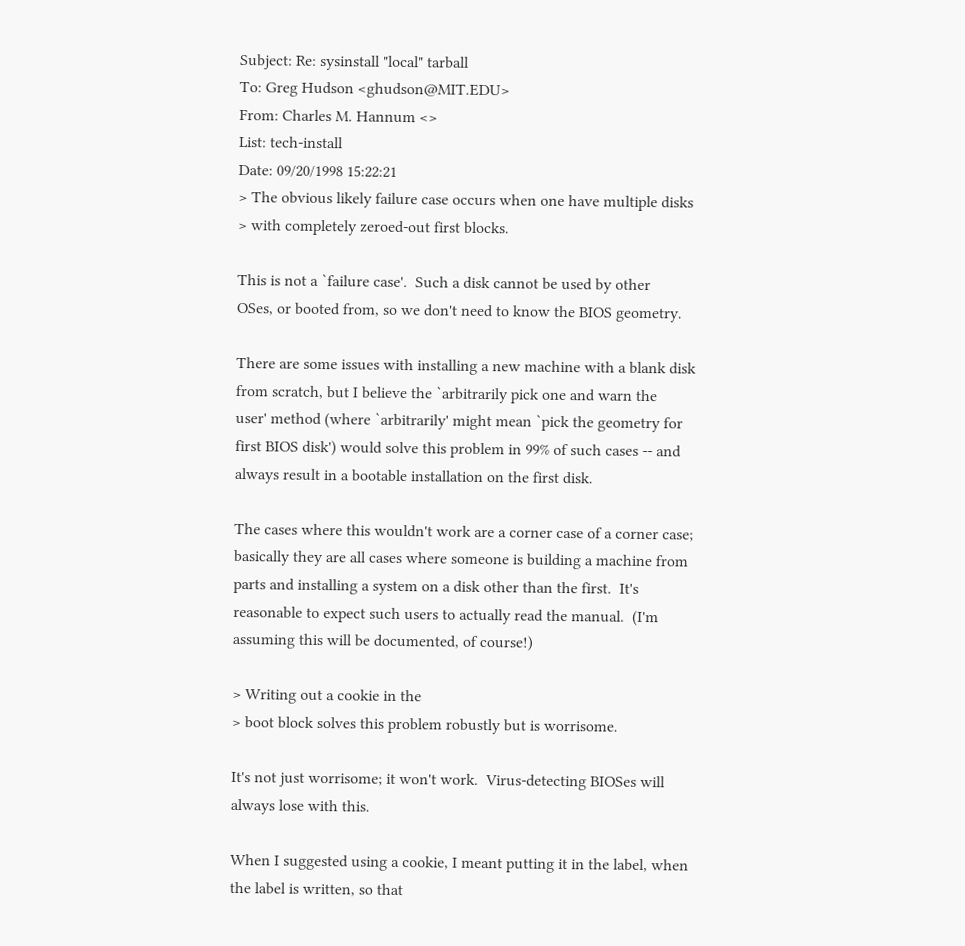Subject: Re: sysinstall "local" tarball
To: Greg Hudson <ghudson@MIT.EDU>
From: Charles M. Hannum <>
List: tech-install
Date: 09/20/1998 15:22:21
> The obvious likely failure case occurs when one have multiple disks
> with completely zeroed-out first blocks.

This is not a `failure case'.  Such a disk cannot be used by other
OSes, or booted from, so we don't need to know the BIOS geometry.

There are some issues with installing a new machine with a blank disk
from scratch, but I believe the `arbitrarily pick one and warn the
user' method (where `arbitrarily' might mean `pick the geometry for
first BIOS disk') would solve this problem in 99% of such cases -- and
always result in a bootable installation on the first disk.

The cases where this wouldn't work are a corner case of a corner case;
basically they are all cases where someone is building a machine from
parts and installing a system on a disk other than the first.  It's
reasonable to expect such users to actually read the manual.  (I'm
assuming this will be documented, of course!)

> Writing out a cookie in the
> boot block solves this problem robustly but is worrisome.

It's not just worrisome; it won't work.  Virus-detecting BIOSes will
always lose with this.

When I suggested using a cookie, I meant putting it in the label, when
the label is written, so that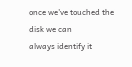once we've touched the disk we can
always identify it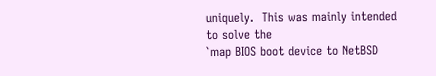uniquely.  This was mainly intended to solve the
`map BIOS boot device to NetBSD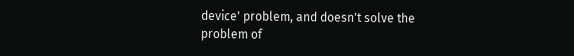device' problem, and doesn't solve the
problem of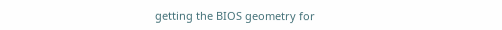getting the BIOS geometry for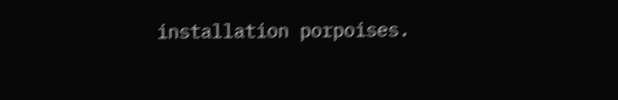installation porpoises.